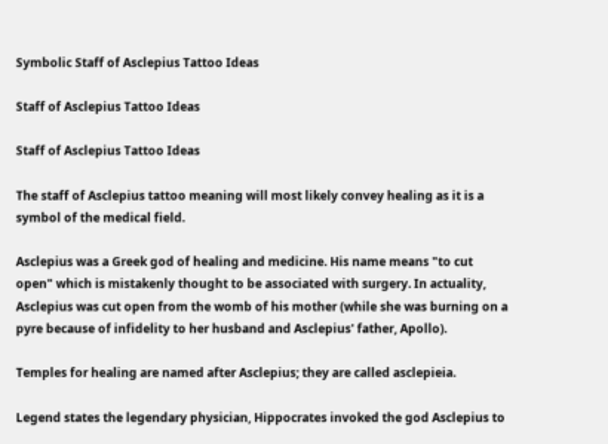Symbolic Staff of Asclepius Tattoo Ideas

Staff of Asclepius Tattoo Ideas

Staff of Asclepius Tattoo Ideas

The staff of Asclepius tattoo meaning will most likely convey healing as it is a symbol of the medical field.

Asclepius was a Greek god of healing and medicine. His name means "to cut open" which is mistakenly thought to be associated with surgery. In actuality, Asclepius was cut open from the womb of his mother (while she was burning on a pyre because of infidelity to her husband and Asclepius' father, Apollo).

Temples for healing are named after Asclepius; they are called asclepieia.

Legend states the legendary physician, Hippocrates invoked the god Asclepius to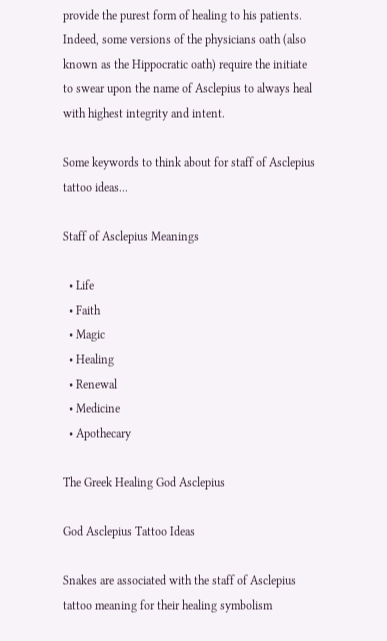provide the purest form of healing to his patients. Indeed, some versions of the physicians oath (also known as the Hippocratic oath) require the initiate to swear upon the name of Asclepius to always heal with highest integrity and intent.

Some keywords to think about for staff of Asclepius tattoo ideas...

Staff of Asclepius Meanings

  • Life
  • Faith
  • Magic
  • Healing
  • Renewal
  • Medicine
  • Apothecary

The Greek Healing God Asclepius

God Asclepius Tattoo Ideas

Snakes are associated with the staff of Asclepius tattoo meaning for their healing symbolism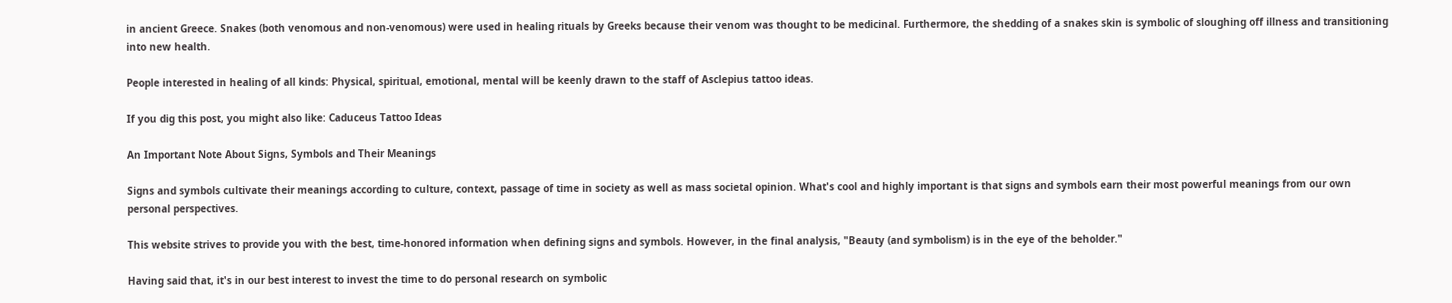in ancient Greece. Snakes (both venomous and non-venomous) were used in healing rituals by Greeks because their venom was thought to be medicinal. Furthermore, the shedding of a snakes skin is symbolic of sloughing off illness and transitioning into new health.

People interested in healing of all kinds: Physical, spiritual, emotional, mental will be keenly drawn to the staff of Asclepius tattoo ideas.

If you dig this post, you might also like: Caduceus Tattoo Ideas

An Important Note About Signs, Symbols and Their Meanings

Signs and symbols cultivate their meanings according to culture, context, passage of time in society as well as mass societal opinion. What's cool and highly important is that signs and symbols earn their most powerful meanings from our own personal perspectives.

This website strives to provide you with the best, time-honored information when defining signs and symbols. However, in the final analysis, "Beauty (and symbolism) is in the eye of the beholder."

Having said that, it's in our best interest to invest the time to do personal research on symbolic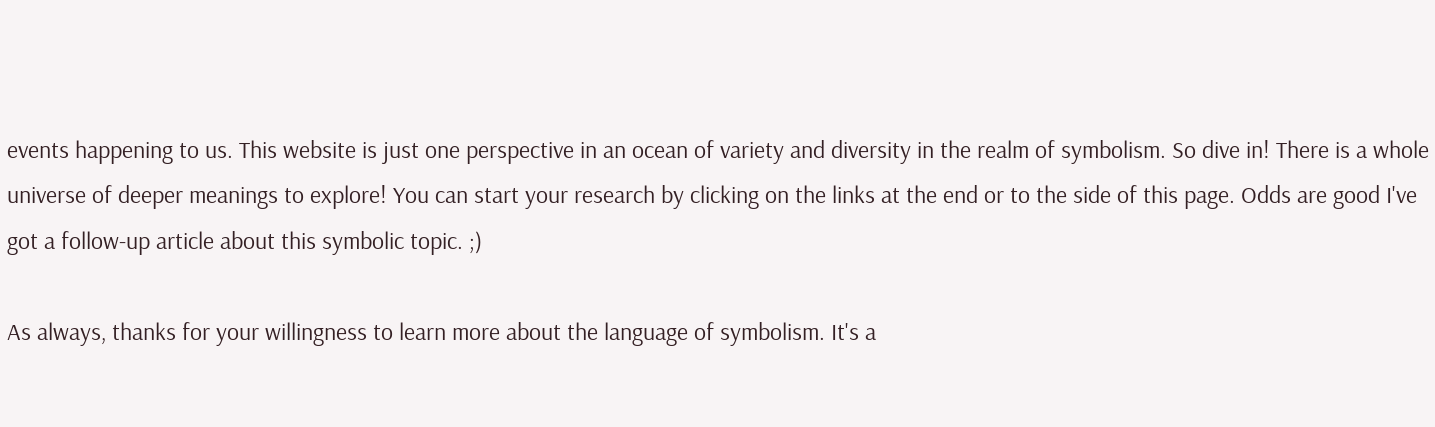events happening to us. This website is just one perspective in an ocean of variety and diversity in the realm of symbolism. So dive in! There is a whole universe of deeper meanings to explore! You can start your research by clicking on the links at the end or to the side of this page. Odds are good I've got a follow-up article about this symbolic topic. ;)

As always, thanks for your willingness to learn more about the language of symbolism. It's a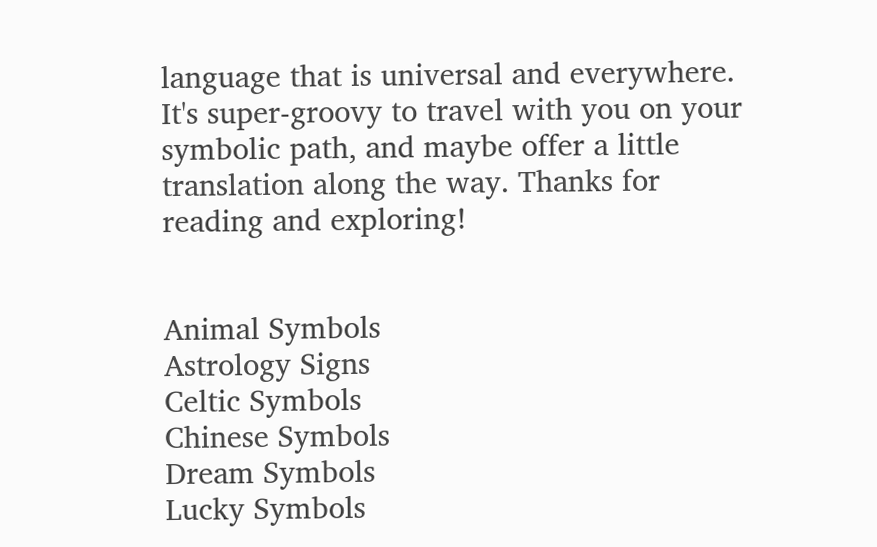language that is universal and everywhere. It's super-groovy to travel with you on your symbolic path, and maybe offer a little translation along the way. Thanks for reading and exploring!


Animal Symbols
Astrology Signs
Celtic Symbols
Chinese Symbols
Dream Symbols
Lucky Symbols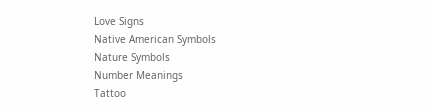Love Signs
Native American Symbols
Nature Symbols
Number Meanings
Tattoo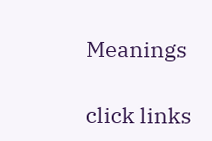Meanings

click links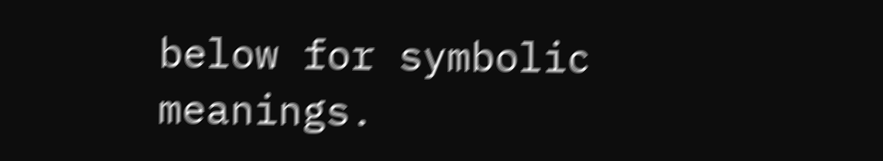below for symbolic meanings.